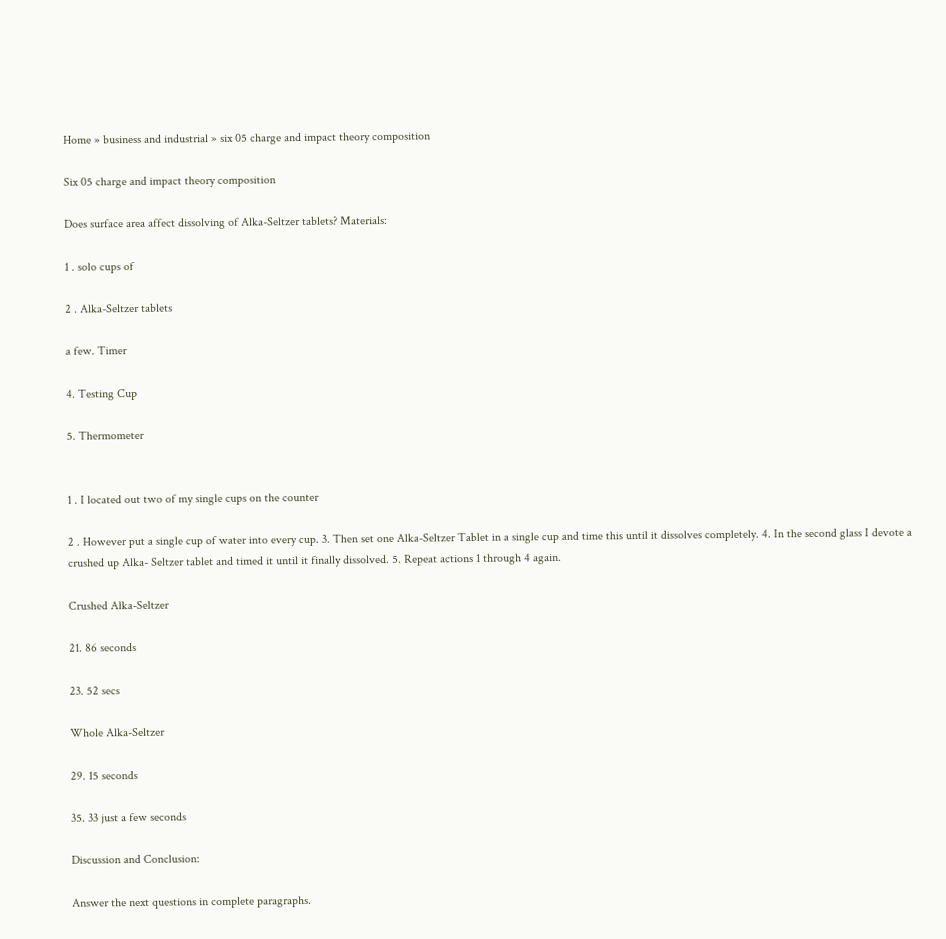Home » business and industrial » six 05 charge and impact theory composition

Six 05 charge and impact theory composition

Does surface area affect dissolving of Alka-Seltzer tablets? Materials:

1 . solo cups of

2 . Alka-Seltzer tablets

a few. Timer

4. Testing Cup

5. Thermometer


1 . I located out two of my single cups on the counter

2 . However put a single cup of water into every cup. 3. Then set one Alka-Seltzer Tablet in a single cup and time this until it dissolves completely. 4. In the second glass I devote a crushed up Alka- Seltzer tablet and timed it until it finally dissolved. 5. Repeat actions 1 through 4 again.

Crushed Alka-Seltzer

21. 86 seconds

23. 52 secs

Whole Alka-Seltzer

29. 15 seconds

35. 33 just a few seconds

Discussion and Conclusion:

Answer the next questions in complete paragraphs.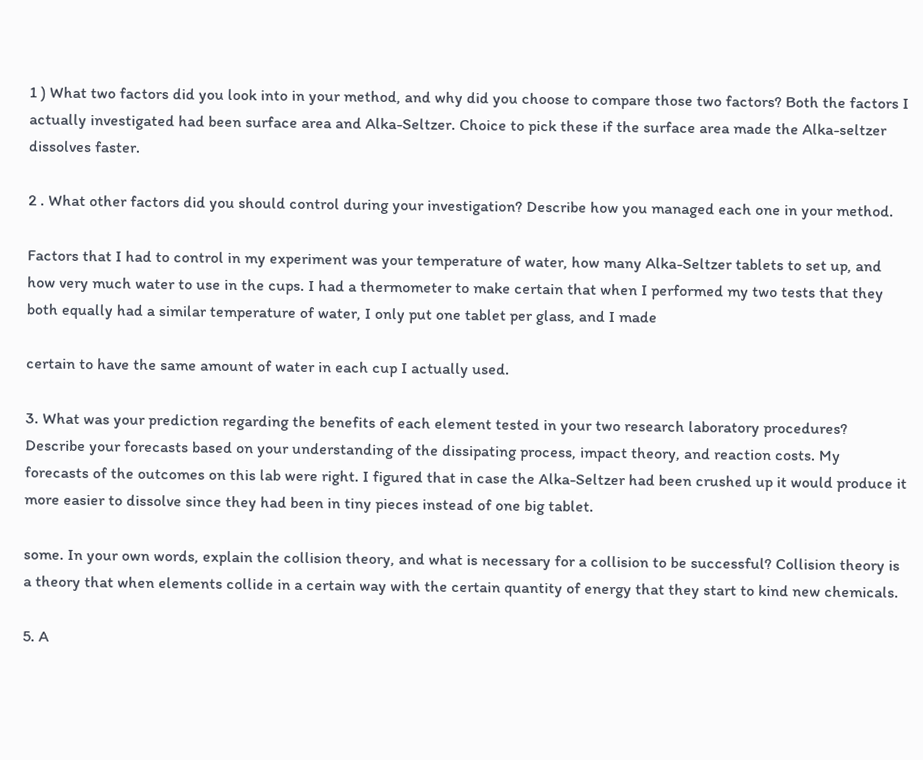1 ) What two factors did you look into in your method, and why did you choose to compare those two factors? Both the factors I actually investigated had been surface area and Alka-Seltzer. Choice to pick these if the surface area made the Alka-seltzer dissolves faster.

2 . What other factors did you should control during your investigation? Describe how you managed each one in your method.

Factors that I had to control in my experiment was your temperature of water, how many Alka-Seltzer tablets to set up, and how very much water to use in the cups. I had a thermometer to make certain that when I performed my two tests that they both equally had a similar temperature of water, I only put one tablet per glass, and I made

certain to have the same amount of water in each cup I actually used.

3. What was your prediction regarding the benefits of each element tested in your two research laboratory procedures? Describe your forecasts based on your understanding of the dissipating process, impact theory, and reaction costs. My forecasts of the outcomes on this lab were right. I figured that in case the Alka-Seltzer had been crushed up it would produce it more easier to dissolve since they had been in tiny pieces instead of one big tablet.

some. In your own words, explain the collision theory, and what is necessary for a collision to be successful? Collision theory is a theory that when elements collide in a certain way with the certain quantity of energy that they start to kind new chemicals.

5. A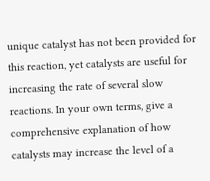unique catalyst has not been provided for this reaction, yet catalysts are useful for increasing the rate of several slow reactions. In your own terms, give a comprehensive explanation of how catalysts may increase the level of a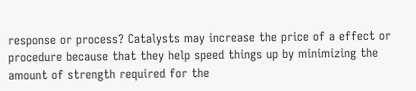response or process? Catalysts may increase the price of a effect or procedure because that they help speed things up by minimizing the amount of strength required for the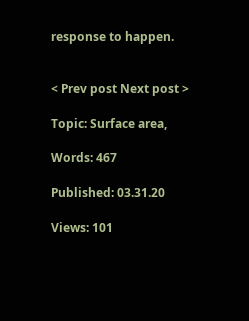response to happen.


< Prev post Next post >

Topic: Surface area,

Words: 467

Published: 03.31.20

Views: 101